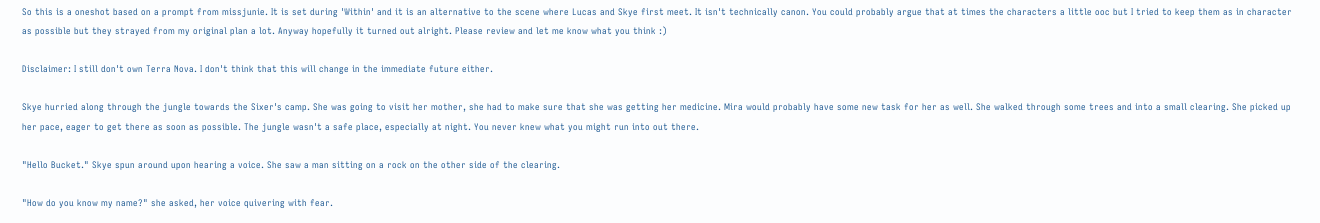So this is a oneshot based on a prompt from missjunie. It is set during 'Within' and it is an alternative to the scene where Lucas and Skye first meet. It isn't technically canon. You could probably argue that at times the characters a little ooc but I tried to keep them as in character as possible but they strayed from my original plan a lot. Anyway hopefully it turned out alright. Please review and let me know what you think :)

Disclaimer: I still don't own Terra Nova. I don't think that this will change in the immediate future either.

Skye hurried along through the jungle towards the Sixer's camp. She was going to visit her mother, she had to make sure that she was getting her medicine. Mira would probably have some new task for her as well. She walked through some trees and into a small clearing. She picked up her pace, eager to get there as soon as possible. The jungle wasn't a safe place, especially at night. You never knew what you might run into out there.

"Hello Bucket." Skye spun around upon hearing a voice. She saw a man sitting on a rock on the other side of the clearing.

"How do you know my name?" she asked, her voice quivering with fear.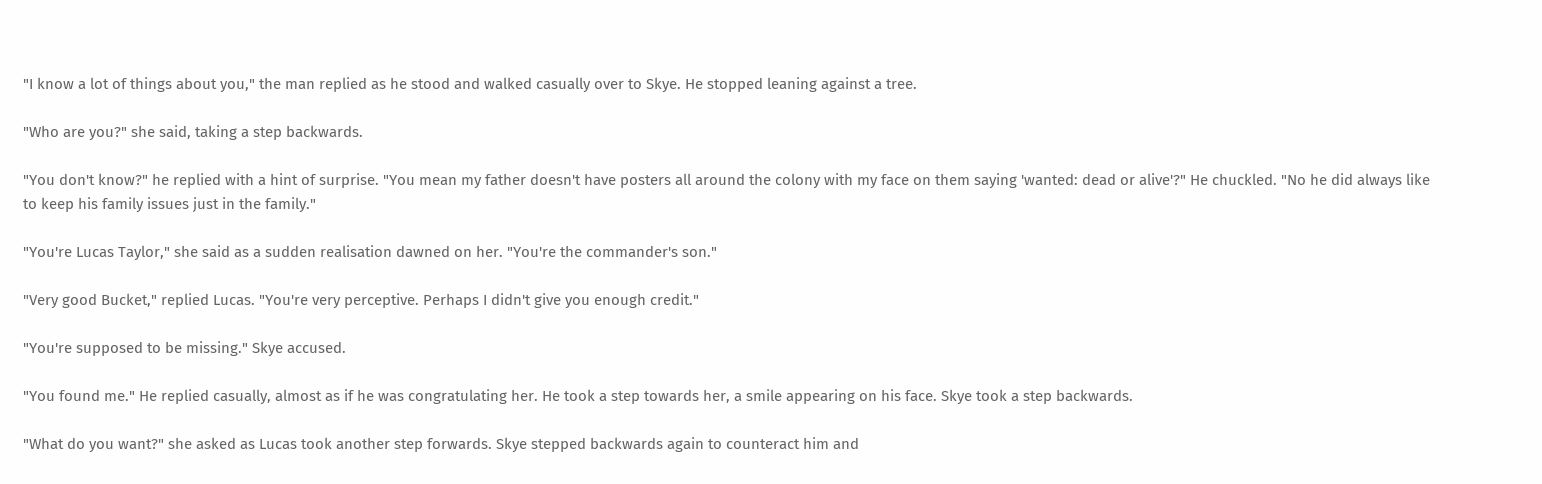"I know a lot of things about you," the man replied as he stood and walked casually over to Skye. He stopped leaning against a tree.

"Who are you?" she said, taking a step backwards.

"You don't know?" he replied with a hint of surprise. "You mean my father doesn't have posters all around the colony with my face on them saying 'wanted: dead or alive'?" He chuckled. "No he did always like to keep his family issues just in the family."

"You're Lucas Taylor," she said as a sudden realisation dawned on her. "You're the commander's son."

"Very good Bucket," replied Lucas. "You're very perceptive. Perhaps I didn't give you enough credit."

"You're supposed to be missing." Skye accused.

"You found me." He replied casually, almost as if he was congratulating her. He took a step towards her, a smile appearing on his face. Skye took a step backwards.

"What do you want?" she asked as Lucas took another step forwards. Skye stepped backwards again to counteract him and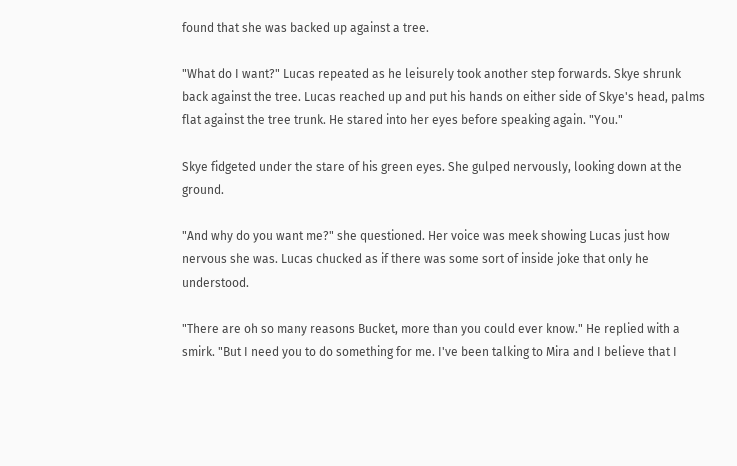found that she was backed up against a tree.

"What do I want?" Lucas repeated as he leisurely took another step forwards. Skye shrunk back against the tree. Lucas reached up and put his hands on either side of Skye's head, palms flat against the tree trunk. He stared into her eyes before speaking again. "You."

Skye fidgeted under the stare of his green eyes. She gulped nervously, looking down at the ground.

"And why do you want me?" she questioned. Her voice was meek showing Lucas just how nervous she was. Lucas chucked as if there was some sort of inside joke that only he understood.

"There are oh so many reasons Bucket, more than you could ever know." He replied with a smirk. "But I need you to do something for me. I've been talking to Mira and I believe that I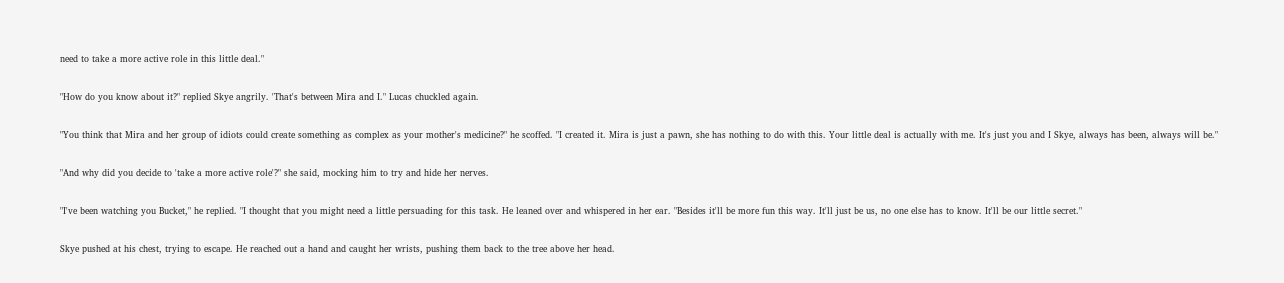need to take a more active role in this little deal."

"How do you know about it?" replied Skye angrily. 'That's between Mira and I." Lucas chuckled again.

"You think that Mira and her group of idiots could create something as complex as your mother's medicine?" he scoffed. "I created it. Mira is just a pawn, she has nothing to do with this. Your little deal is actually with me. It's just you and I Skye, always has been, always will be."

"And why did you decide to 'take a more active role'?" she said, mocking him to try and hide her nerves.

"I've been watching you Bucket," he replied. "I thought that you might need a little persuading for this task. He leaned over and whispered in her ear. "Besides it'll be more fun this way. It'll just be us, no one else has to know. It'll be our little secret."

Skye pushed at his chest, trying to escape. He reached out a hand and caught her wrists, pushing them back to the tree above her head.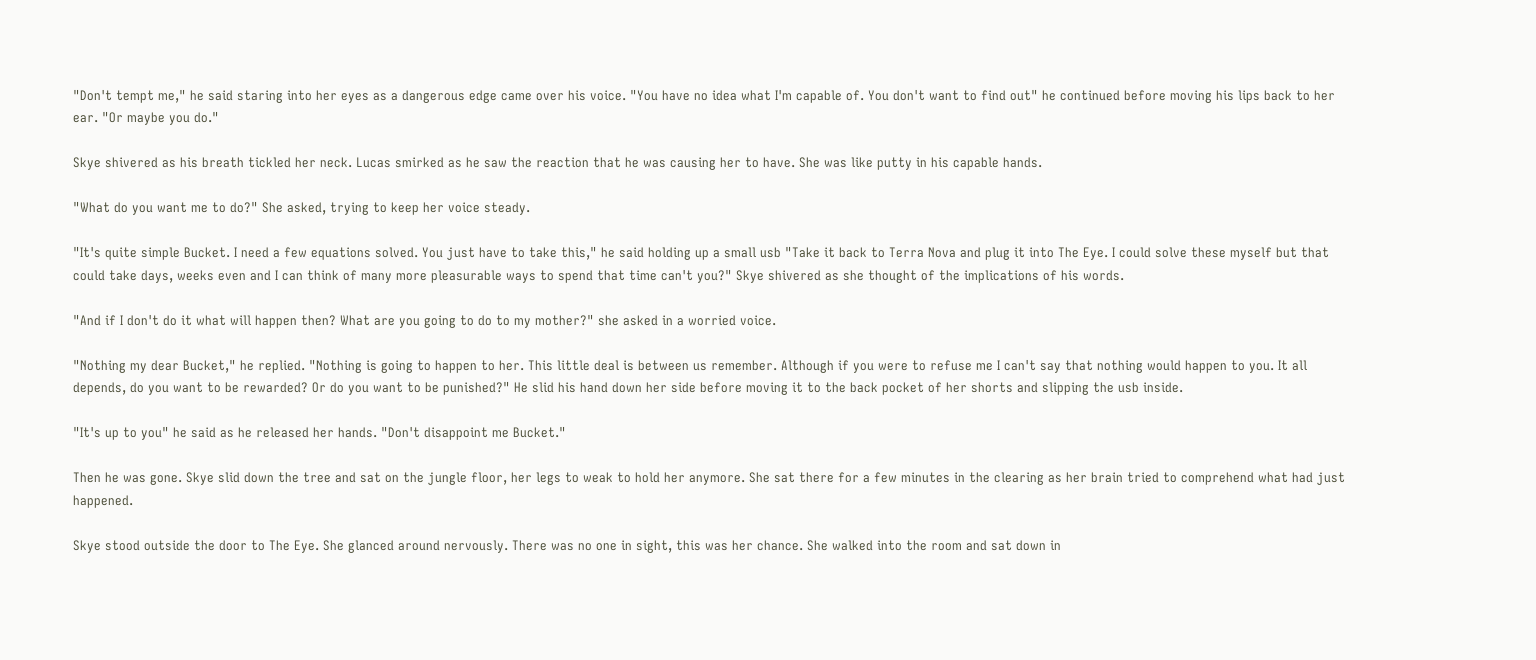"Don't tempt me," he said staring into her eyes as a dangerous edge came over his voice. "You have no idea what I'm capable of. You don't want to find out" he continued before moving his lips back to her ear. "Or maybe you do."

Skye shivered as his breath tickled her neck. Lucas smirked as he saw the reaction that he was causing her to have. She was like putty in his capable hands.

"What do you want me to do?" She asked, trying to keep her voice steady.

"It's quite simple Bucket. I need a few equations solved. You just have to take this," he said holding up a small usb "Take it back to Terra Nova and plug it into The Eye. I could solve these myself but that could take days, weeks even and I can think of many more pleasurable ways to spend that time can't you?" Skye shivered as she thought of the implications of his words.

"And if I don't do it what will happen then? What are you going to do to my mother?" she asked in a worried voice.

"Nothing my dear Bucket," he replied. "Nothing is going to happen to her. This little deal is between us remember. Although if you were to refuse me I can't say that nothing would happen to you. It all depends, do you want to be rewarded? Or do you want to be punished?" He slid his hand down her side before moving it to the back pocket of her shorts and slipping the usb inside.

"It's up to you" he said as he released her hands. "Don't disappoint me Bucket."

Then he was gone. Skye slid down the tree and sat on the jungle floor, her legs to weak to hold her anymore. She sat there for a few minutes in the clearing as her brain tried to comprehend what had just happened.

Skye stood outside the door to The Eye. She glanced around nervously. There was no one in sight, this was her chance. She walked into the room and sat down in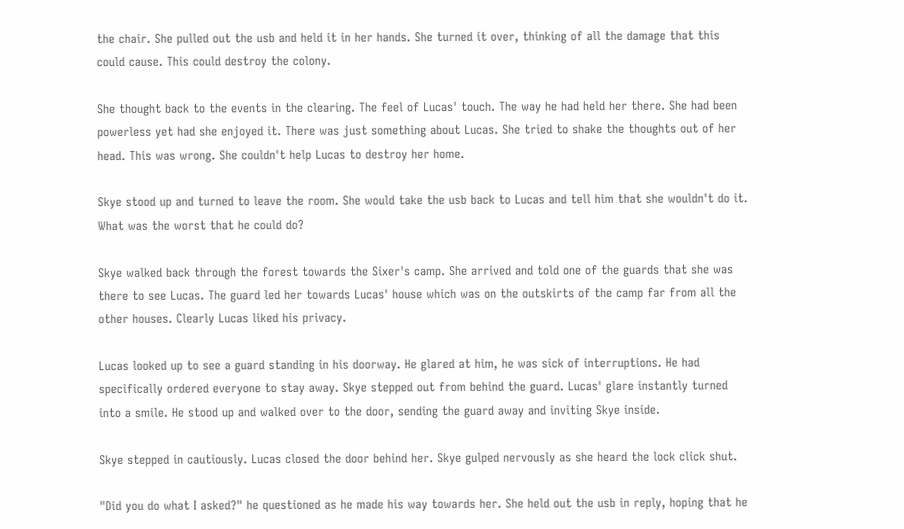the chair. She pulled out the usb and held it in her hands. She turned it over, thinking of all the damage that this could cause. This could destroy the colony.

She thought back to the events in the clearing. The feel of Lucas' touch. The way he had held her there. She had been powerless yet had she enjoyed it. There was just something about Lucas. She tried to shake the thoughts out of her head. This was wrong. She couldn't help Lucas to destroy her home.

Skye stood up and turned to leave the room. She would take the usb back to Lucas and tell him that she wouldn't do it. What was the worst that he could do?

Skye walked back through the forest towards the Sixer's camp. She arrived and told one of the guards that she was there to see Lucas. The guard led her towards Lucas' house which was on the outskirts of the camp far from all the other houses. Clearly Lucas liked his privacy.

Lucas looked up to see a guard standing in his doorway. He glared at him, he was sick of interruptions. He had specifically ordered everyone to stay away. Skye stepped out from behind the guard. Lucas' glare instantly turned into a smile. He stood up and walked over to the door, sending the guard away and inviting Skye inside.

Skye stepped in cautiously. Lucas closed the door behind her. Skye gulped nervously as she heard the lock click shut.

"Did you do what I asked?" he questioned as he made his way towards her. She held out the usb in reply, hoping that he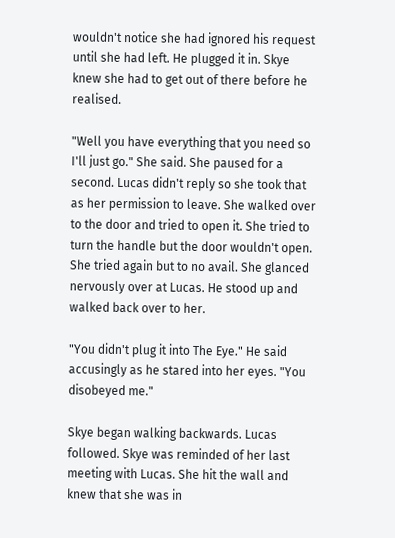wouldn't notice she had ignored his request until she had left. He plugged it in. Skye knew she had to get out of there before he realised.

"Well you have everything that you need so I'll just go." She said. She paused for a second. Lucas didn't reply so she took that as her permission to leave. She walked over to the door and tried to open it. She tried to turn the handle but the door wouldn't open. She tried again but to no avail. She glanced nervously over at Lucas. He stood up and walked back over to her.

"You didn't plug it into The Eye." He said accusingly as he stared into her eyes. "You disobeyed me."

Skye began walking backwards. Lucas followed. Skye was reminded of her last meeting with Lucas. She hit the wall and knew that she was in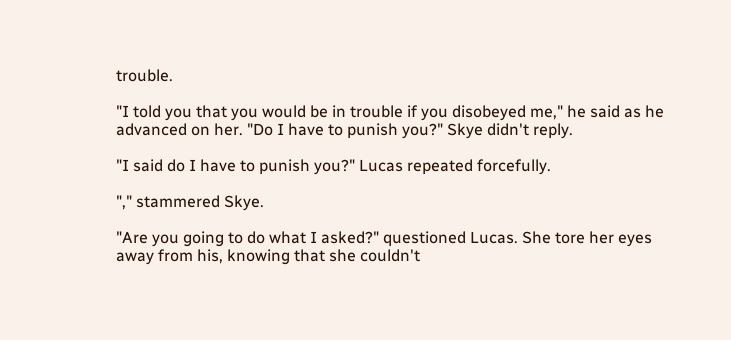trouble.

"I told you that you would be in trouble if you disobeyed me," he said as he advanced on her. "Do I have to punish you?" Skye didn't reply.

"I said do I have to punish you?" Lucas repeated forcefully.

"," stammered Skye.

"Are you going to do what I asked?" questioned Lucas. She tore her eyes away from his, knowing that she couldn't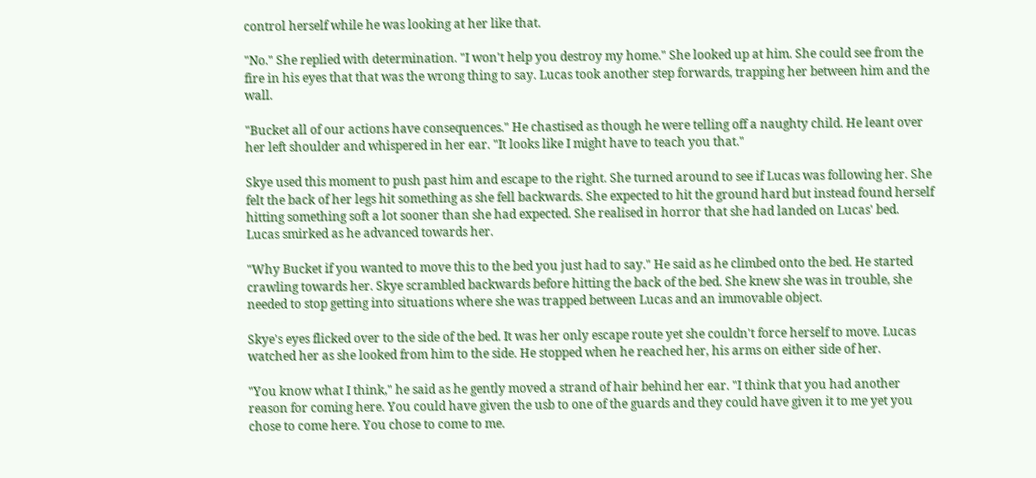control herself while he was looking at her like that.

"No." She replied with determination. "I won't help you destroy my home." She looked up at him. She could see from the fire in his eyes that that was the wrong thing to say. Lucas took another step forwards, trapping her between him and the wall.

"Bucket all of our actions have consequences." He chastised as though he were telling off a naughty child. He leant over her left shoulder and whispered in her ear. "It looks like I might have to teach you that."

Skye used this moment to push past him and escape to the right. She turned around to see if Lucas was following her. She felt the back of her legs hit something as she fell backwards. She expected to hit the ground hard but instead found herself hitting something soft a lot sooner than she had expected. She realised in horror that she had landed on Lucas' bed. Lucas smirked as he advanced towards her.

"Why Bucket if you wanted to move this to the bed you just had to say." He said as he climbed onto the bed. He started crawling towards her. Skye scrambled backwards before hitting the back of the bed. She knew she was in trouble, she needed to stop getting into situations where she was trapped between Lucas and an immovable object.

Skye's eyes flicked over to the side of the bed. It was her only escape route yet she couldn't force herself to move. Lucas watched her as she looked from him to the side. He stopped when he reached her, his arms on either side of her.

"You know what I think," he said as he gently moved a strand of hair behind her ear. "I think that you had another reason for coming here. You could have given the usb to one of the guards and they could have given it to me yet you chose to come here. You chose to come to me.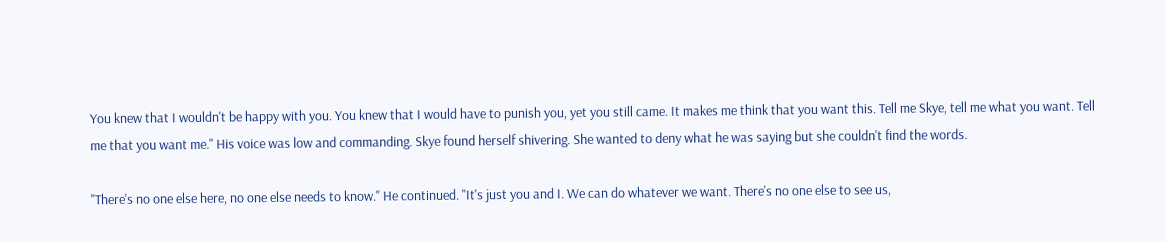You knew that I wouldn't be happy with you. You knew that I would have to punish you, yet you still came. It makes me think that you want this. Tell me Skye, tell me what you want. Tell me that you want me." His voice was low and commanding. Skye found herself shivering. She wanted to deny what he was saying but she couldn't find the words.

"There's no one else here, no one else needs to know." He continued. "It's just you and I. We can do whatever we want. There's no one else to see us,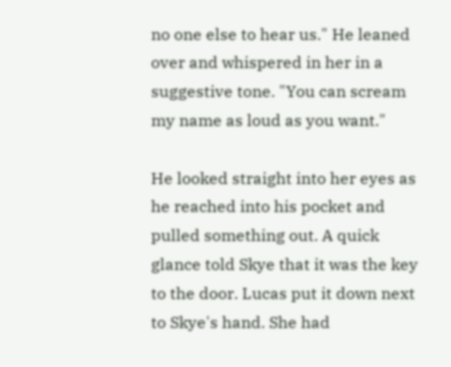no one else to hear us." He leaned over and whispered in her in a suggestive tone. "You can scream my name as loud as you want."

He looked straight into her eyes as he reached into his pocket and pulled something out. A quick glance told Skye that it was the key to the door. Lucas put it down next to Skye's hand. She had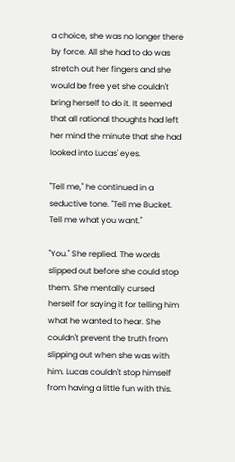a choice, she was no longer there by force. All she had to do was stretch out her fingers and she would be free yet she couldn't bring herself to do it. It seemed that all rational thoughts had left her mind the minute that she had looked into Lucas' eyes.

"Tell me," he continued in a seductive tone. "Tell me Bucket. Tell me what you want."

"You." She replied. The words slipped out before she could stop them. She mentally cursed herself for saying it for telling him what he wanted to hear. She couldn't prevent the truth from slipping out when she was with him. Lucas couldn't stop himself from having a little fun with this.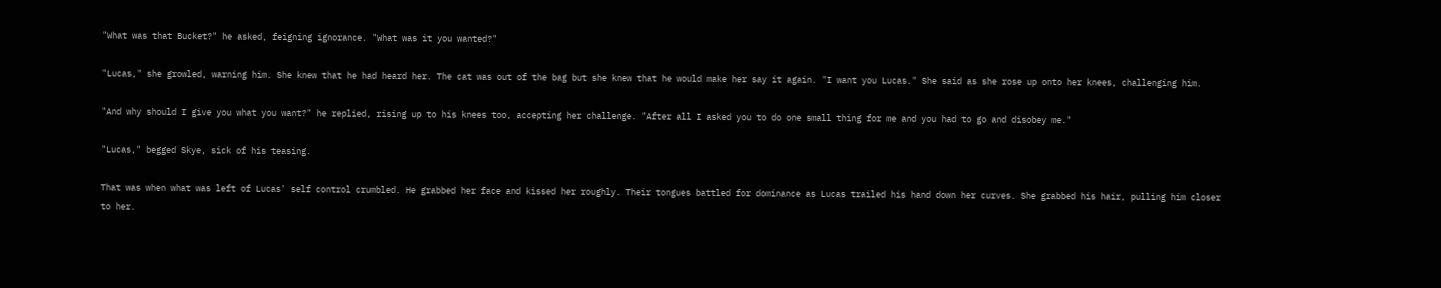"What was that Bucket?" he asked, feigning ignorance. "What was it you wanted?"

"Lucas," she growled, warning him. She knew that he had heard her. The cat was out of the bag but she knew that he would make her say it again. "I want you Lucas." She said as she rose up onto her knees, challenging him.

"And why should I give you what you want?" he replied, rising up to his knees too, accepting her challenge. "After all I asked you to do one small thing for me and you had to go and disobey me."

"Lucas," begged Skye, sick of his teasing.

That was when what was left of Lucas' self control crumbled. He grabbed her face and kissed her roughly. Their tongues battled for dominance as Lucas trailed his hand down her curves. She grabbed his hair, pulling him closer to her.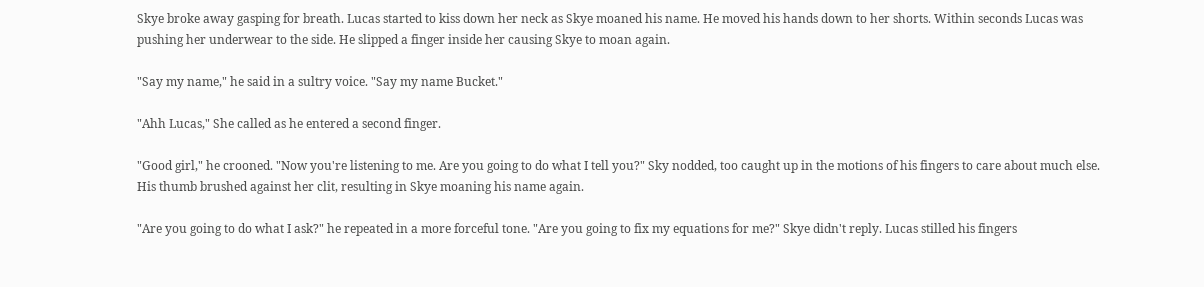Skye broke away gasping for breath. Lucas started to kiss down her neck as Skye moaned his name. He moved his hands down to her shorts. Within seconds Lucas was pushing her underwear to the side. He slipped a finger inside her causing Skye to moan again.

"Say my name," he said in a sultry voice. "Say my name Bucket."

"Ahh Lucas," She called as he entered a second finger.

"Good girl," he crooned. "Now you're listening to me. Are you going to do what I tell you?" Sky nodded, too caught up in the motions of his fingers to care about much else. His thumb brushed against her clit, resulting in Skye moaning his name again.

"Are you going to do what I ask?" he repeated in a more forceful tone. "Are you going to fix my equations for me?" Skye didn't reply. Lucas stilled his fingers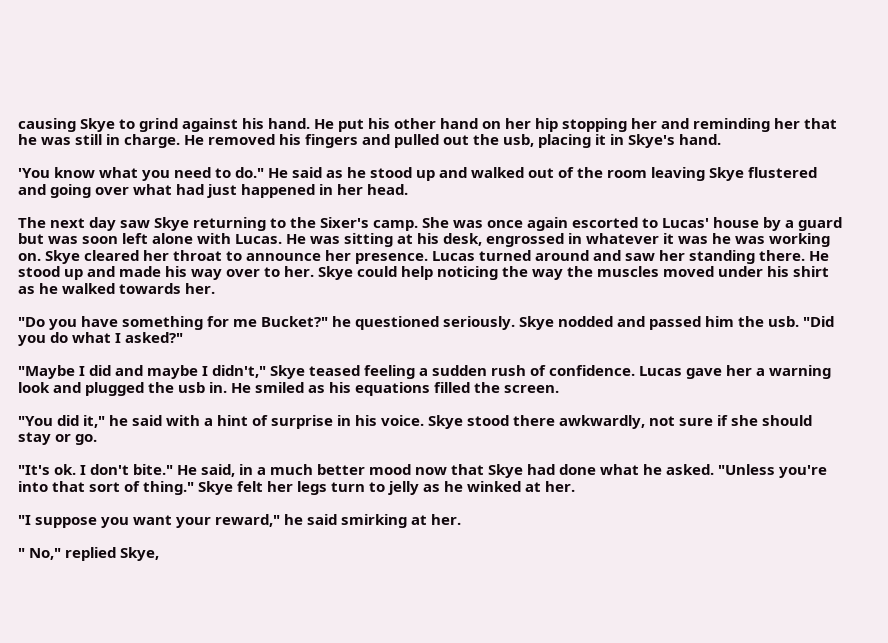causing Skye to grind against his hand. He put his other hand on her hip stopping her and reminding her that he was still in charge. He removed his fingers and pulled out the usb, placing it in Skye's hand.

'You know what you need to do." He said as he stood up and walked out of the room leaving Skye flustered and going over what had just happened in her head.

The next day saw Skye returning to the Sixer's camp. She was once again escorted to Lucas' house by a guard but was soon left alone with Lucas. He was sitting at his desk, engrossed in whatever it was he was working on. Skye cleared her throat to announce her presence. Lucas turned around and saw her standing there. He stood up and made his way over to her. Skye could help noticing the way the muscles moved under his shirt as he walked towards her.

"Do you have something for me Bucket?" he questioned seriously. Skye nodded and passed him the usb. "Did you do what I asked?"

"Maybe I did and maybe I didn't," Skye teased feeling a sudden rush of confidence. Lucas gave her a warning look and plugged the usb in. He smiled as his equations filled the screen.

"You did it," he said with a hint of surprise in his voice. Skye stood there awkwardly, not sure if she should stay or go.

"It's ok. I don't bite." He said, in a much better mood now that Skye had done what he asked. "Unless you're into that sort of thing." Skye felt her legs turn to jelly as he winked at her.

"I suppose you want your reward," he said smirking at her.

" No," replied Skye,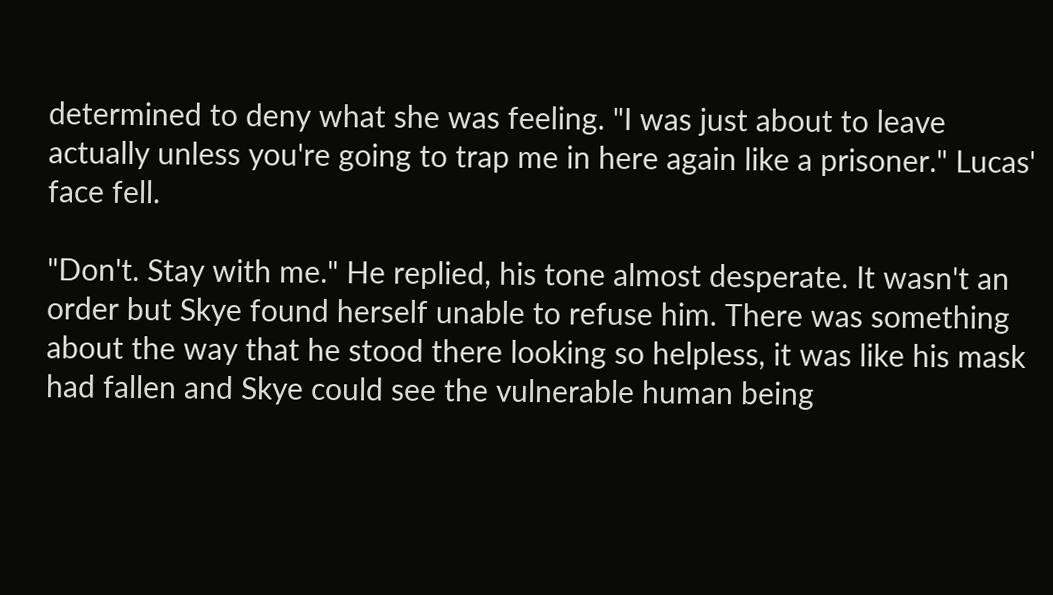determined to deny what she was feeling. "I was just about to leave actually unless you're going to trap me in here again like a prisoner." Lucas' face fell.

"Don't. Stay with me." He replied, his tone almost desperate. It wasn't an order but Skye found herself unable to refuse him. There was something about the way that he stood there looking so helpless, it was like his mask had fallen and Skye could see the vulnerable human being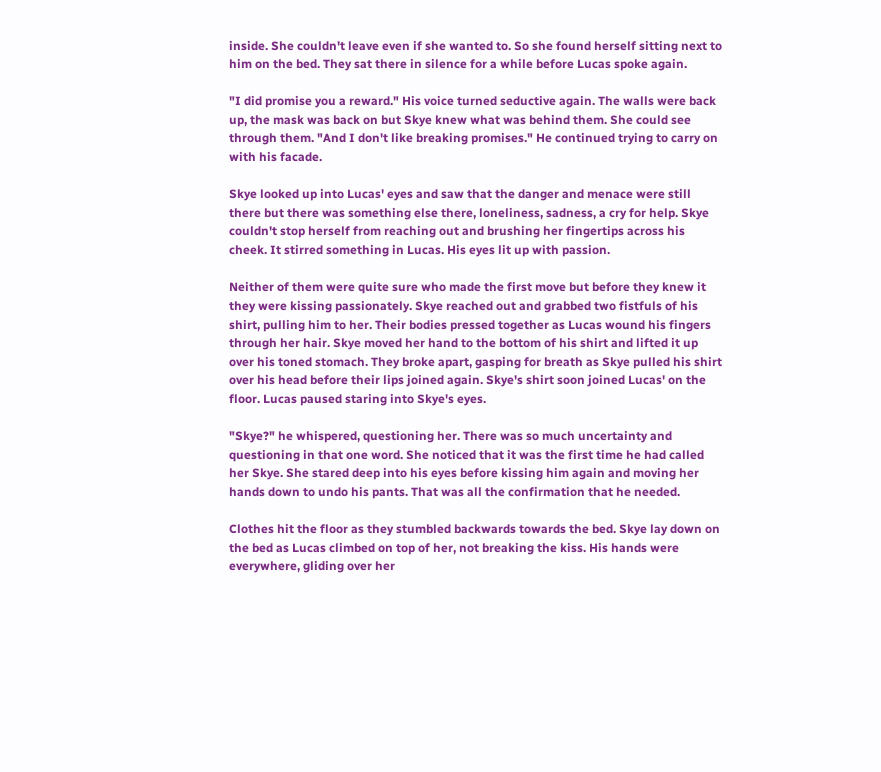inside. She couldn't leave even if she wanted to. So she found herself sitting next to him on the bed. They sat there in silence for a while before Lucas spoke again.

"I did promise you a reward." His voice turned seductive again. The walls were back up, the mask was back on but Skye knew what was behind them. She could see through them. "And I don't like breaking promises." He continued trying to carry on with his facade.

Skye looked up into Lucas' eyes and saw that the danger and menace were still there but there was something else there, loneliness, sadness, a cry for help. Skye couldn't stop herself from reaching out and brushing her fingertips across his cheek. It stirred something in Lucas. His eyes lit up with passion.

Neither of them were quite sure who made the first move but before they knew it they were kissing passionately. Skye reached out and grabbed two fistfuls of his shirt, pulling him to her. Their bodies pressed together as Lucas wound his fingers through her hair. Skye moved her hand to the bottom of his shirt and lifted it up over his toned stomach. They broke apart, gasping for breath as Skye pulled his shirt over his head before their lips joined again. Skye's shirt soon joined Lucas' on the floor. Lucas paused staring into Skye's eyes.

"Skye?" he whispered, questioning her. There was so much uncertainty and questioning in that one word. She noticed that it was the first time he had called her Skye. She stared deep into his eyes before kissing him again and moving her hands down to undo his pants. That was all the confirmation that he needed.

Clothes hit the floor as they stumbled backwards towards the bed. Skye lay down on the bed as Lucas climbed on top of her, not breaking the kiss. His hands were everywhere, gliding over her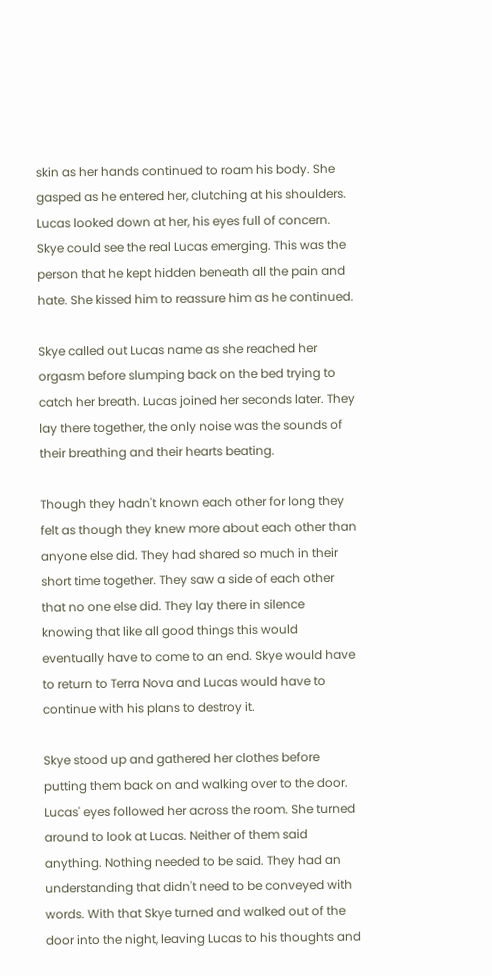skin as her hands continued to roam his body. She gasped as he entered her, clutching at his shoulders. Lucas looked down at her, his eyes full of concern. Skye could see the real Lucas emerging. This was the person that he kept hidden beneath all the pain and hate. She kissed him to reassure him as he continued.

Skye called out Lucas name as she reached her orgasm before slumping back on the bed trying to catch her breath. Lucas joined her seconds later. They lay there together, the only noise was the sounds of their breathing and their hearts beating.

Though they hadn't known each other for long they felt as though they knew more about each other than anyone else did. They had shared so much in their short time together. They saw a side of each other that no one else did. They lay there in silence knowing that like all good things this would eventually have to come to an end. Skye would have to return to Terra Nova and Lucas would have to continue with his plans to destroy it.

Skye stood up and gathered her clothes before putting them back on and walking over to the door. Lucas' eyes followed her across the room. She turned around to look at Lucas. Neither of them said anything. Nothing needed to be said. They had an understanding that didn't need to be conveyed with words. With that Skye turned and walked out of the door into the night, leaving Lucas to his thoughts and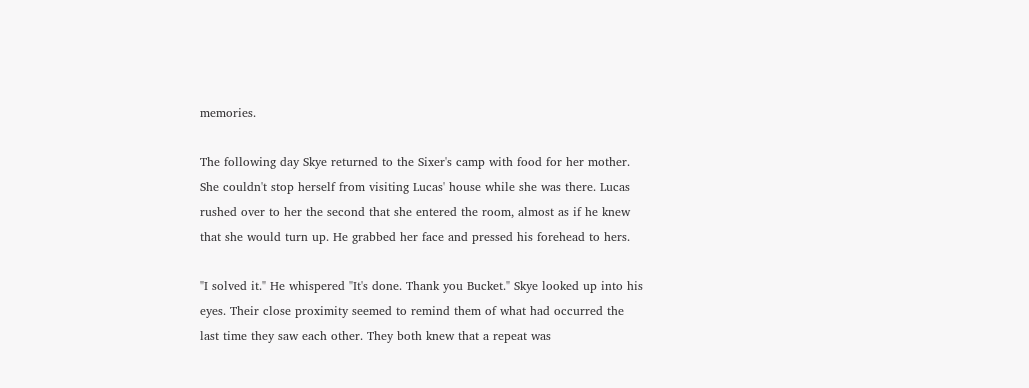memories.

The following day Skye returned to the Sixer's camp with food for her mother. She couldn't stop herself from visiting Lucas' house while she was there. Lucas rushed over to her the second that she entered the room, almost as if he knew that she would turn up. He grabbed her face and pressed his forehead to hers.

"I solved it." He whispered "It's done. Thank you Bucket." Skye looked up into his eyes. Their close proximity seemed to remind them of what had occurred the last time they saw each other. They both knew that a repeat was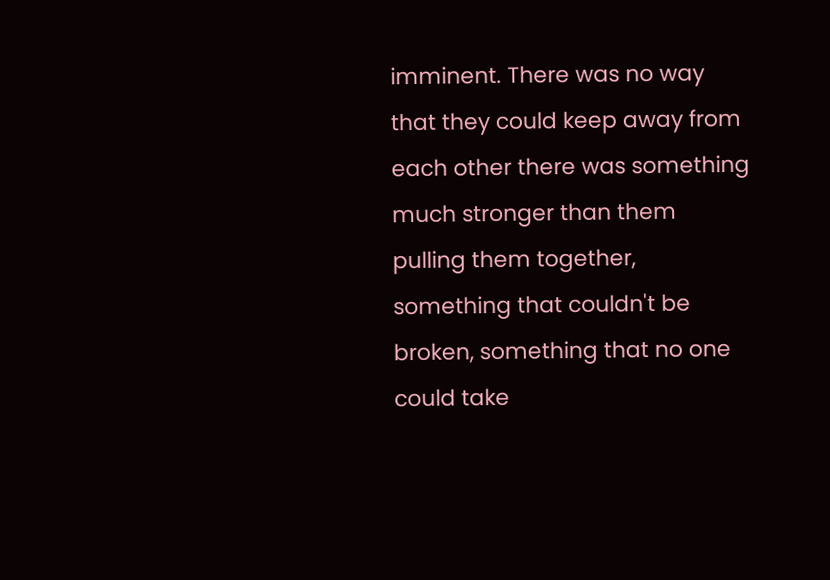imminent. There was no way that they could keep away from each other there was something much stronger than them pulling them together, something that couldn't be broken, something that no one could take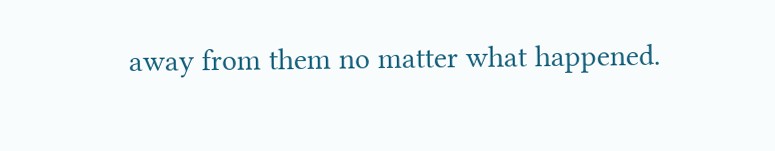away from them no matter what happened.